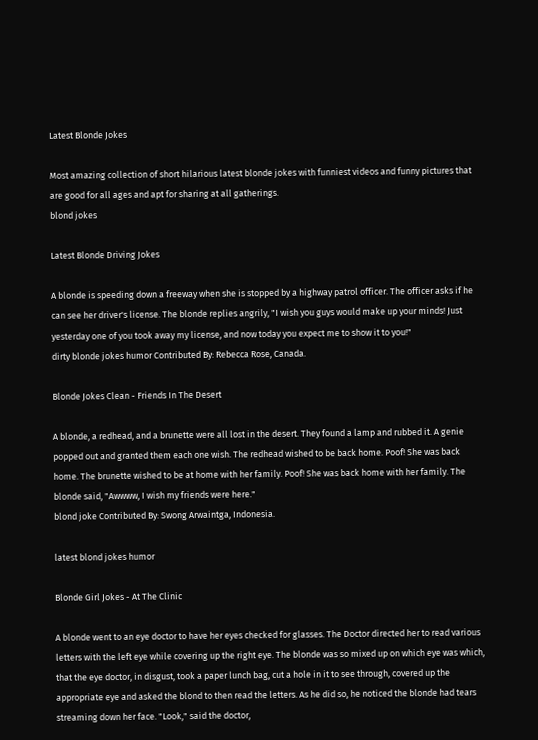Latest Blonde Jokes

Most amazing collection of short hilarious latest blonde jokes with funniest videos and funny pictures that are good for all ages and apt for sharing at all gatherings.
blond jokes

Latest Blonde Driving Jokes

A blonde is speeding down a freeway when she is stopped by a highway patrol officer. The officer asks if he can see her driver's license. The blonde replies angrily, "I wish you guys would make up your minds! Just yesterday one of you took away my license, and now today you expect me to show it to you!"
dirty blonde jokes humor Contributed By: Rebecca Rose, Canada.

Blonde Jokes Clean - Friends In The Desert

A blonde, a redhead, and a brunette were all lost in the desert. They found a lamp and rubbed it. A genie popped out and granted them each one wish. The redhead wished to be back home. Poof! She was back home. The brunette wished to be at home with her family. Poof! She was back home with her family. The blonde said, "Awwww, I wish my friends were here."
blond joke Contributed By: Swong Arwaintga, Indonesia.

latest blond jokes humor

Blonde Girl Jokes - At The Clinic

A blonde went to an eye doctor to have her eyes checked for glasses. The Doctor directed her to read various letters with the left eye while covering up the right eye. The blonde was so mixed up on which eye was which, that the eye doctor, in disgust, took a paper lunch bag, cut a hole in it to see through, covered up the appropriate eye and asked the blond to then read the letters. As he did so, he noticed the blonde had tears streaming down her face. "Look," said the doctor,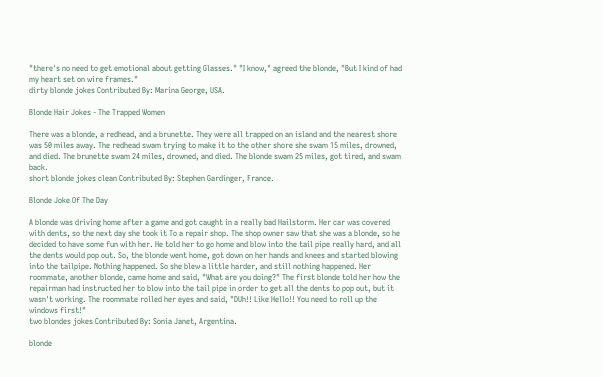"there's no need to get emotional about getting Glasses." "I know," agreed the blonde, "But I kind of had my heart set on wire frames."
dirty blonde jokes Contributed By: Marina George, USA.

Blonde Hair Jokes - The Trapped Women

There was a blonde, a redhead, and a brunette. They were all trapped on an island and the nearest shore was 50 miles away. The redhead swam trying to make it to the other shore she swam 15 miles, drowned, and died. The brunette swam 24 miles, drowned, and died. The blonde swam 25 miles, got tired, and swam back.
short blonde jokes clean Contributed By: Stephen Gardinger, France.

Blonde Joke Of The Day

A blonde was driving home after a game and got caught in a really bad Hailstorm. Her car was covered with dents, so the next day she took it To a repair shop. The shop owner saw that she was a blonde, so he decided to have some fun with her. He told her to go home and blow into the tail pipe really hard, and all the dents would pop out. So, the blonde went home, got down on her hands and knees and started blowing into the tailpipe. Nothing happened. So she blew a little harder, and still nothing happened. Her roommate, another blonde, came home and said, "What are you doing?" The first blonde told her how the repairman had instructed her to blow into the tail pipe in order to get all the dents to pop out, but it wasn't working. The roommate rolled her eyes and said, "DUh!! Like Hello!! You need to roll up the windows first!"
two blondes jokes Contributed By: Sonia Janet, Argentina.

blonde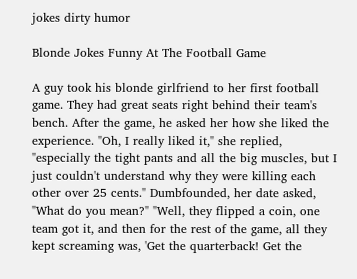jokes dirty humor

Blonde Jokes Funny At The Football Game

A guy took his blonde girlfriend to her first football game. They had great seats right behind their team's bench. After the game, he asked her how she liked the experience. "Oh, I really liked it," she replied, "especially the tight pants and all the big muscles, but I just couldn't understand why they were killing each other over 25 cents." Dumbfounded, her date asked, "What do you mean?" "Well, they flipped a coin, one team got it, and then for the rest of the game, all they kept screaming was, 'Get the quarterback! Get the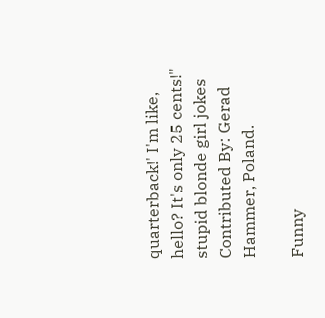quarterback!' I'm like, hello? It's only 25 cents!"
stupid blonde girl jokes Contributed By: Gerad Hammer, Poland.

Funny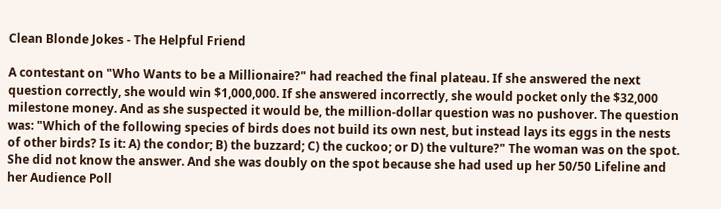Clean Blonde Jokes - The Helpful Friend

A contestant on "Who Wants to be a Millionaire?" had reached the final plateau. If she answered the next question correctly, she would win $1,000,000. If she answered incorrectly, she would pocket only the $32,000 milestone money. And as she suspected it would be, the million-dollar question was no pushover. The question was: "Which of the following species of birds does not build its own nest, but instead lays its eggs in the nests of other birds? Is it: A) the condor; B) the buzzard; C) the cuckoo; or D) the vulture?" The woman was on the spot. She did not know the answer. And she was doubly on the spot because she had used up her 50/50 Lifeline and her Audience Poll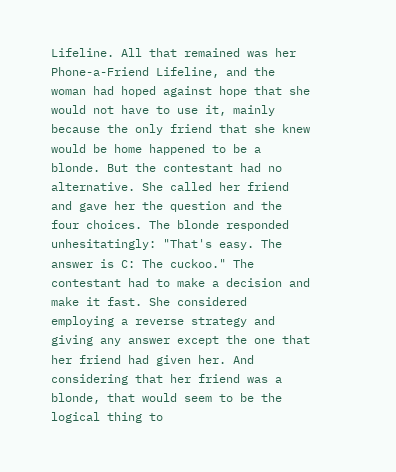Lifeline. All that remained was her Phone-a-Friend Lifeline, and the woman had hoped against hope that she would not have to use it, mainly because the only friend that she knew would be home happened to be a blonde. But the contestant had no alternative. She called her friend and gave her the question and the four choices. The blonde responded unhesitatingly: "That's easy. The answer is C: The cuckoo." The contestant had to make a decision and make it fast. She considered employing a reverse strategy and giving any answer except the one that her friend had given her. And considering that her friend was a blonde, that would seem to be the logical thing to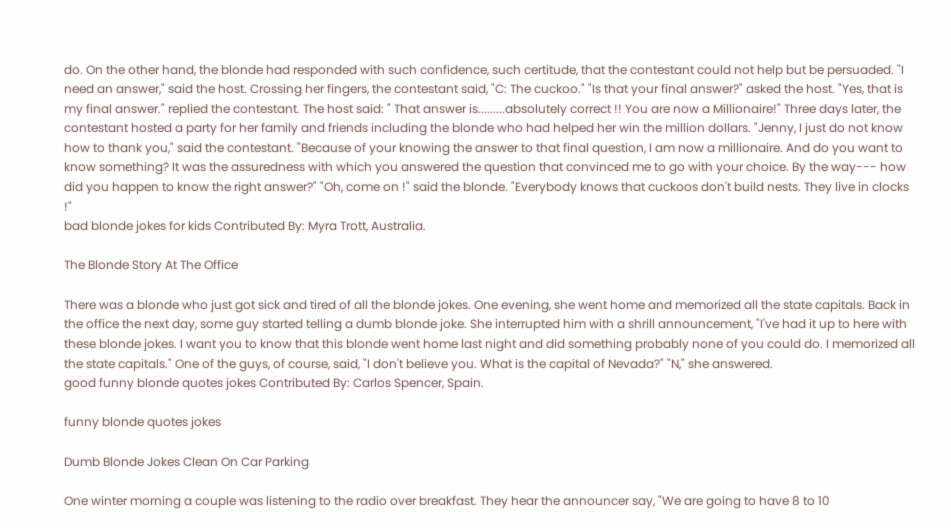do. On the other hand, the blonde had responded with such confidence, such certitude, that the contestant could not help but be persuaded. "I need an answer," said the host. Crossing her fingers, the contestant said, "C: The cuckoo." "Is that your final answer?" asked the host. "Yes, that is my final answer." replied the contestant. The host said: " That answer is.........absolutely correct !! You are now a Millionaire!" Three days later, the contestant hosted a party for her family and friends including the blonde who had helped her win the million dollars. "Jenny, I just do not know how to thank you," said the contestant. "Because of your knowing the answer to that final question, I am now a millionaire. And do you want to know something? It was the assuredness with which you answered the question that convinced me to go with your choice. By the way--- how did you happen to know the right answer?" "Oh, come on !" said the blonde. "Everybody knows that cuckoos don't build nests. They live in clocks !"
bad blonde jokes for kids Contributed By: Myra Trott, Australia.

The Blonde Story At The Office

There was a blonde who just got sick and tired of all the blonde jokes. One evening, she went home and memorized all the state capitals. Back in the office the next day, some guy started telling a dumb blonde joke. She interrupted him with a shrill announcement, "I've had it up to here with these blonde jokes. I want you to know that this blonde went home last night and did something probably none of you could do. I memorized all the state capitals." One of the guys, of course, said, "I don't believe you. What is the capital of Nevada?" "N," she answered.
good funny blonde quotes jokes Contributed By: Carlos Spencer, Spain.

funny blonde quotes jokes

Dumb Blonde Jokes Clean On Car Parking

One winter morning a couple was listening to the radio over breakfast. They hear the announcer say, "We are going to have 8 to 10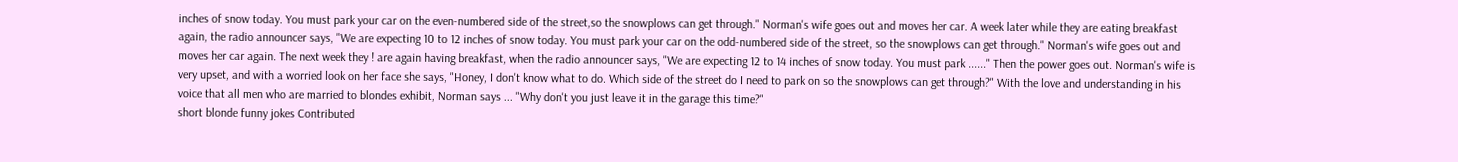inches of snow today. You must park your car on the even-numbered side of the street,so the snowplows can get through." Norman's wife goes out and moves her car. A week later while they are eating breakfast again, the radio announcer says, "We are expecting 10 to 12 inches of snow today. You must park your car on the odd-numbered side of the street, so the snowplows can get through." Norman's wife goes out and moves her car again. The next week they ! are again having breakfast, when the radio announcer says, "We are expecting 12 to 14 inches of snow today. You must park ......" Then the power goes out. Norman's wife is very upset, and with a worried look on her face she says, "Honey, I don't know what to do. Which side of the street do I need to park on so the snowplows can get through?" With the love and understanding in his voice that all men who are married to blondes exhibit, Norman says ... "Why don't you just leave it in the garage this time?"
short blonde funny jokes Contributed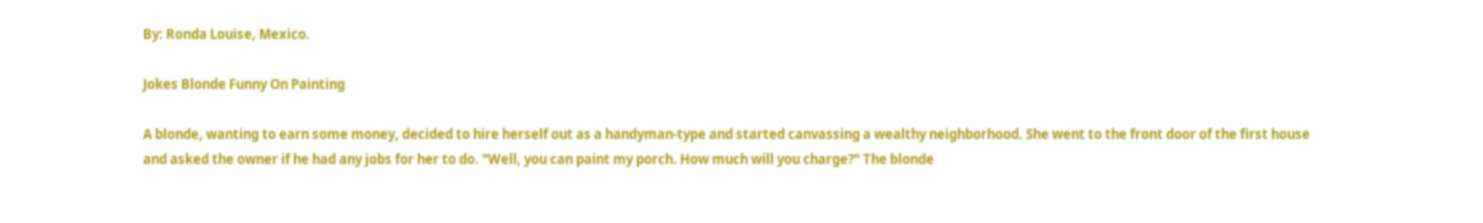By: Ronda Louise, Mexico.

Jokes Blonde Funny On Painting

A blonde, wanting to earn some money, decided to hire herself out as a handyman-type and started canvassing a wealthy neighborhood. She went to the front door of the first house and asked the owner if he had any jobs for her to do. "Well, you can paint my porch. How much will you charge?" The blonde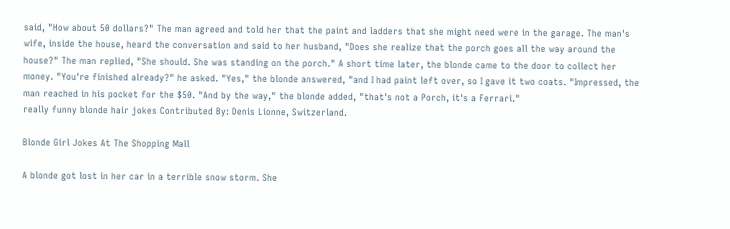said, "How about 50 dollars?" The man agreed and told her that the paint and ladders that she might need were in the garage. The man's wife, inside the house, heard the conversation and said to her husband, "Does she realize that the porch goes all the way around the house?" The man replied, "She should. She was standing on the porch." A short time later, the blonde came to the door to collect her money. "You're finished already?" he asked. "Yes," the blonde answered, "and I had paint left over, so I gave it two coats. "Impressed, the man reached in his pocket for the $50. "And by the way," the blonde added, "that's not a Porch, it's a Ferrari."
really funny blonde hair jokes Contributed By: Denis Lionne, Switzerland.

Blonde Girl Jokes At The Shopping Mall

A blonde got lost in her car in a terrible snow storm. She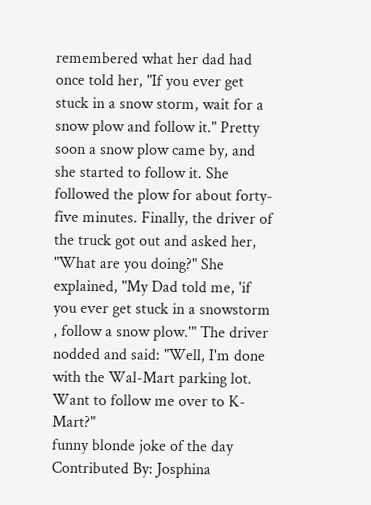remembered what her dad had once told her, "If you ever get stuck in a snow storm, wait for a snow plow and follow it." Pretty soon a snow plow came by, and she started to follow it. She followed the plow for about forty-five minutes. Finally, the driver of the truck got out and asked her, "What are you doing?" She explained, "My Dad told me, 'if you ever get stuck in a snowstorm , follow a snow plow.'" The driver nodded and said: "Well, I'm done with the Wal-Mart parking lot. Want to follow me over to K-Mart?"
funny blonde joke of the day Contributed By: Josphina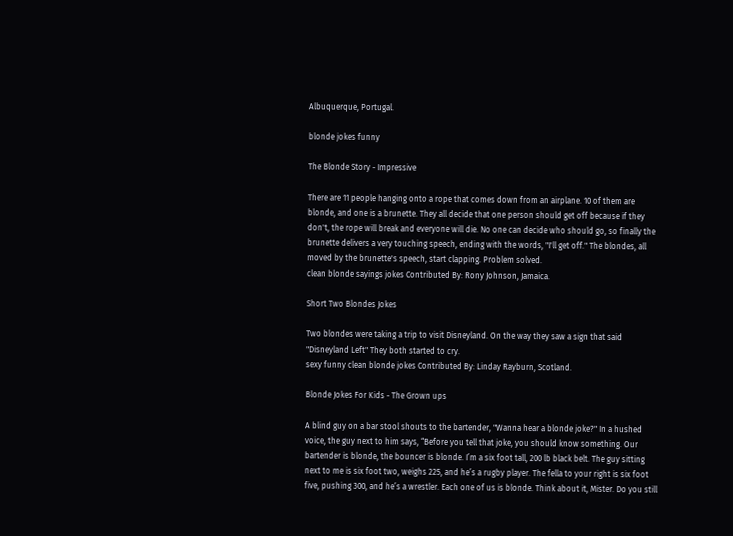Albuquerque, Portugal.

blonde jokes funny

The Blonde Story - Impressive

There are 11 people hanging onto a rope that comes down from an airplane. 10 of them are blonde, and one is a brunette. They all decide that one person should get off because if they don't, the rope will break and everyone will die. No one can decide who should go, so finally the brunette delivers a very touching speech, ending with the words, "I'll get off." The blondes, all moved by the brunette's speech, start clapping. Problem solved.
clean blonde sayings jokes Contributed By: Rony Johnson, Jamaica.

Short Two Blondes Jokes

Two blondes were taking a trip to visit Disneyland. On the way they saw a sign that said "Disneyland Left" They both started to cry.
sexy funny clean blonde jokes Contributed By: Linday Rayburn, Scotland.

Blonde Jokes For Kids - The Grown ups

A blind guy on a bar stool shouts to the bartender, "Wanna hear a blonde joke?" In a hushed voice, the guy next to him says, “Before you tell that joke, you should know something. Our bartender is blonde, the bouncer is blonde. I’m a six foot tall, 200 lb black belt. The guy sitting next to me is six foot two, weighs 225, and he’s a rugby player. The fella to your right is six foot five, pushing 300, and he’s a wrestler. Each one of us is blonde. Think about it, Mister. Do you still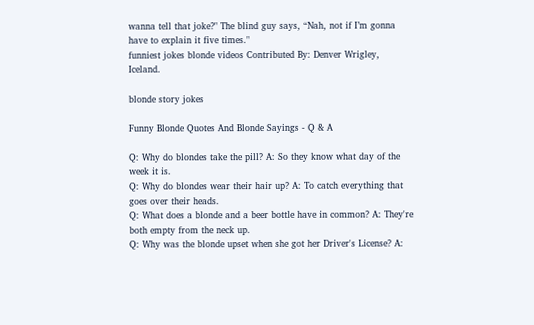wanna tell that joke?" The blind guy says, “Nah, not if I’m gonna have to explain it five times."
funniest jokes blonde videos Contributed By: Denver Wrigley, Iceland.

blonde story jokes

Funny Blonde Quotes And Blonde Sayings - Q & A

Q: Why do blondes take the pill? A: So they know what day of the week it is.
Q: Why do blondes wear their hair up? A: To catch everything that goes over their heads.
Q: What does a blonde and a beer bottle have in common? A: They're both empty from the neck up.
Q: Why was the blonde upset when she got her Driver's License? A: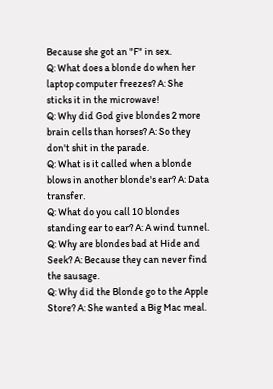Because she got an "F" in sex.
Q: What does a blonde do when her laptop computer freezes? A: She sticks it in the microwave!
Q: Why did God give blondes 2 more brain cells than horses? A: So they don't shit in the parade.
Q: What is it called when a blonde blows in another blonde's ear? A: Data transfer.
Q: What do you call 10 blondes standing ear to ear? A: A wind tunnel.
Q: Why are blondes bad at Hide and Seek? A: Because they can never find the sausage.
Q: Why did the Blonde go to the Apple Store? A: She wanted a Big Mac meal.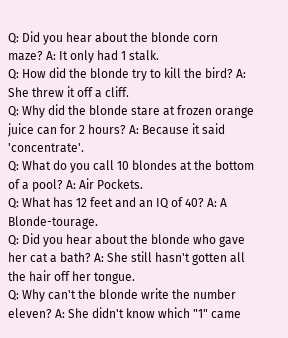Q: Did you hear about the blonde corn maze? A: It only had 1 stalk.
Q: How did the blonde try to kill the bird? A: She threw it off a cliff.
Q: Why did the blonde stare at frozen orange juice can for 2 hours? A: Because it said 'concentrate'.
Q: What do you call 10 blondes at the bottom of a pool? A: Air Pockets.
Q: What has 12 feet and an IQ of 40? A: A Blonde-tourage.
Q: Did you hear about the blonde who gave her cat a bath? A: She still hasn't gotten all the hair off her tongue.
Q: Why can't the blonde write the number eleven? A: She didn't know which "1" came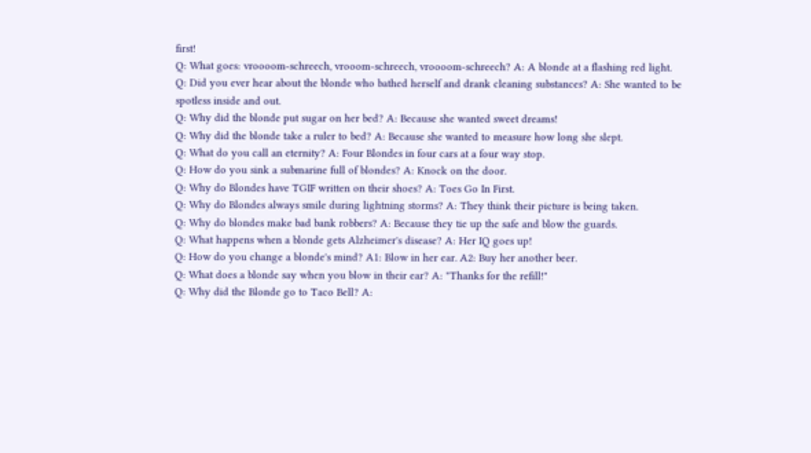first!
Q: What goes: vroooom-schreech, vrooom-schreech, vroooom-schreech? A: A blonde at a flashing red light.
Q: Did you ever hear about the blonde who bathed herself and drank cleaning substances? A: She wanted to be spotless inside and out.
Q: Why did the blonde put sugar on her bed? A: Because she wanted sweet dreams!
Q: Why did the blonde take a ruler to bed? A: Because she wanted to measure how long she slept.
Q: What do you call an eternity? A: Four Blondes in four cars at a four way stop.
Q: How do you sink a submarine full of blondes? A: Knock on the door.
Q: Why do Blondes have TGIF written on their shoes? A: Toes Go In First.
Q: Why do Blondes always smile during lightning storms? A: They think their picture is being taken.
Q: Why do blondes make bad bank robbers? A: Because they tie up the safe and blow the guards.
Q: What happens when a blonde gets Alzheimer's disease? A: Her IQ goes up!
Q: How do you change a blonde's mind? A1: Blow in her ear. A2: Buy her another beer.
Q: What does a blonde say when you blow in their ear? A: "Thanks for the refill!"
Q: Why did the Blonde go to Taco Bell? A: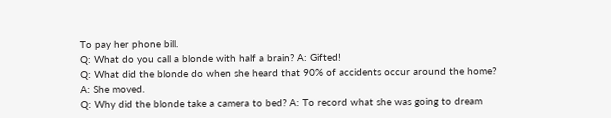To pay her phone bill.
Q: What do you call a blonde with half a brain? A: Gifted!
Q: What did the blonde do when she heard that 90% of accidents occur around the home? A: She moved.
Q: Why did the blonde take a camera to bed? A: To record what she was going to dream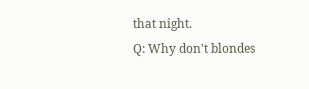that night.
Q: Why don't blondes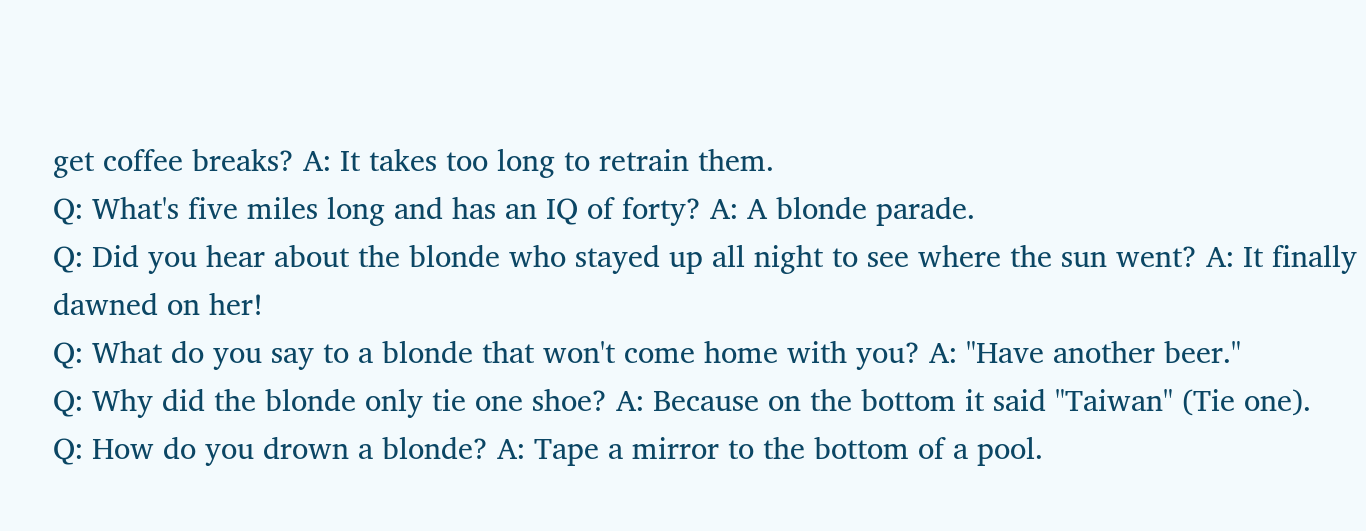get coffee breaks? A: It takes too long to retrain them.
Q: What's five miles long and has an IQ of forty? A: A blonde parade.
Q: Did you hear about the blonde who stayed up all night to see where the sun went? A: It finally dawned on her!
Q: What do you say to a blonde that won't come home with you? A: "Have another beer."
Q: Why did the blonde only tie one shoe? A: Because on the bottom it said "Taiwan" (Tie one).
Q: How do you drown a blonde? A: Tape a mirror to the bottom of a pool.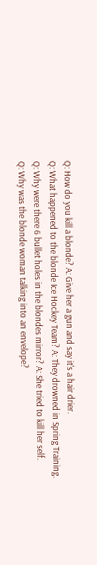Q: How do you kill a blonde? A: Give her a gun and say it's a hair drier.
Q: What happened to the blonde Ice Hockey Team? A: They drowned in Spring Training.
Q: Why were there 6 bullet holes in the blondes mirror? A: She tried to kill her self.
Q: Why was the blonde woman talking into an envelope?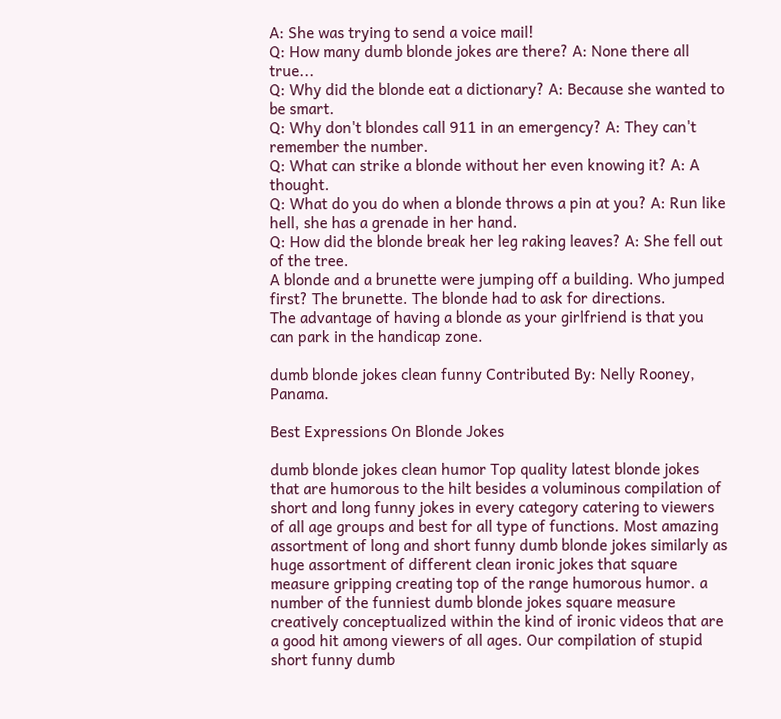A: She was trying to send a voice mail!
Q: How many dumb blonde jokes are there? A: None there all true...
Q: Why did the blonde eat a dictionary? A: Because she wanted to be smart.
Q: Why don't blondes call 911 in an emergency? A: They can't remember the number.
Q: What can strike a blonde without her even knowing it? A: A thought.
Q: What do you do when a blonde throws a pin at you? A: Run like hell, she has a grenade in her hand.
Q: How did the blonde break her leg raking leaves? A: She fell out of the tree.
A blonde and a brunette were jumping off a building. Who jumped first? The brunette. The blonde had to ask for directions.
The advantage of having a blonde as your girlfriend is that you can park in the handicap zone.

dumb blonde jokes clean funny Contributed By: Nelly Rooney, Panama.

Best Expressions On Blonde Jokes

dumb blonde jokes clean humor Top quality latest blonde jokes that are humorous to the hilt besides a voluminous compilation of short and long funny jokes in every category catering to viewers of all age groups and best for all type of functions. Most amazing assortment of long and short funny dumb blonde jokes similarly as huge assortment of different clean ironic jokes that square measure gripping creating top of the range humorous humor. a number of the funniest dumb blonde jokes square measure creatively conceptualized within the kind of ironic videos that are a good hit among viewers of all ages. Our compilation of stupid short funny dumb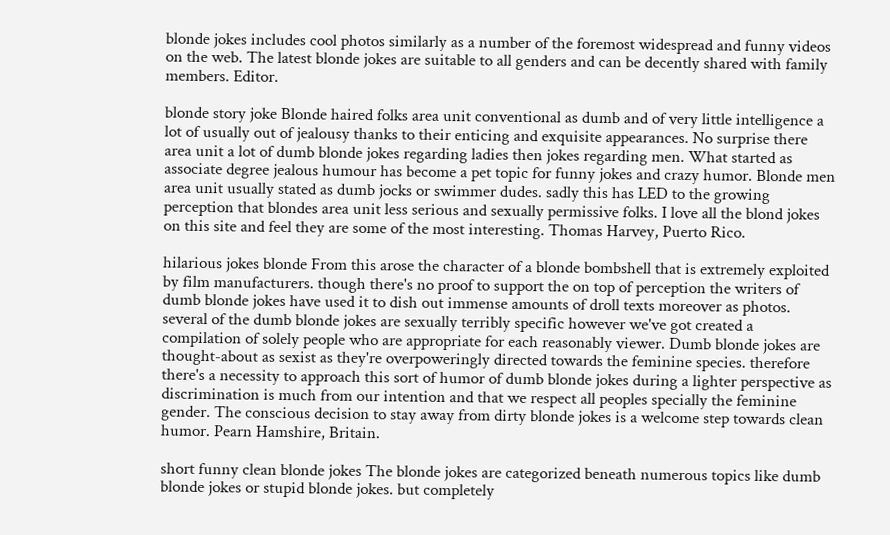blonde jokes includes cool photos similarly as a number of the foremost widespread and funny videos on the web. The latest blonde jokes are suitable to all genders and can be decently shared with family members. Editor.

blonde story joke Blonde haired folks area unit conventional as dumb and of very little intelligence a lot of usually out of jealousy thanks to their enticing and exquisite appearances. No surprise there area unit a lot of dumb blonde jokes regarding ladies then jokes regarding men. What started as associate degree jealous humour has become a pet topic for funny jokes and crazy humor. Blonde men area unit usually stated as dumb jocks or swimmer dudes. sadly this has LED to the growing perception that blondes area unit less serious and sexually permissive folks. I love all the blond jokes on this site and feel they are some of the most interesting. Thomas Harvey, Puerto Rico.

hilarious jokes blonde From this arose the character of a blonde bombshell that is extremely exploited by film manufacturers. though there's no proof to support the on top of perception the writers of dumb blonde jokes have used it to dish out immense amounts of droll texts moreover as photos. several of the dumb blonde jokes are sexually terribly specific however we've got created a compilation of solely people who are appropriate for each reasonably viewer. Dumb blonde jokes are thought-about as sexist as they're overpoweringly directed towards the feminine species. therefore there's a necessity to approach this sort of humor of dumb blonde jokes during a lighter perspective as discrimination is much from our intention and that we respect all peoples specially the feminine gender. The conscious decision to stay away from dirty blonde jokes is a welcome step towards clean humor. Pearn Hamshire, Britain.

short funny clean blonde jokes The blonde jokes are categorized beneath numerous topics like dumb blonde jokes or stupid blonde jokes. but completely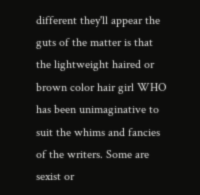different they'll appear the guts of the matter is that the lightweight haired or brown color hair girl WHO has been unimaginative to suit the whims and fancies of the writers. Some are sexist or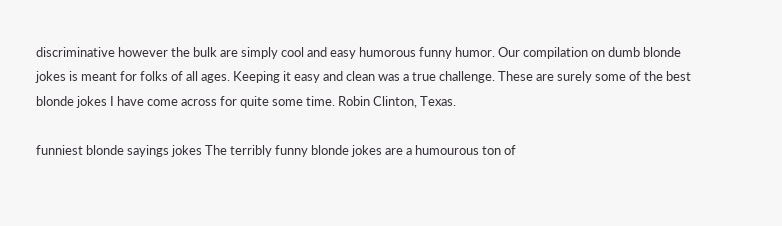discriminative however the bulk are simply cool and easy humorous funny humor. Our compilation on dumb blonde jokes is meant for folks of all ages. Keeping it easy and clean was a true challenge. These are surely some of the best blonde jokes I have come across for quite some time. Robin Clinton, Texas.

funniest blonde sayings jokes The terribly funny blonde jokes are a humourous ton of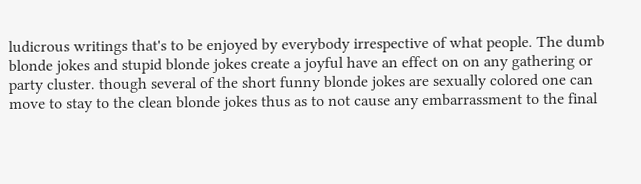ludicrous writings that's to be enjoyed by everybody irrespective of what people. The dumb blonde jokes and stupid blonde jokes create a joyful have an effect on on any gathering or party cluster. though several of the short funny blonde jokes are sexually colored one can move to stay to the clean blonde jokes thus as to not cause any embarrassment to the final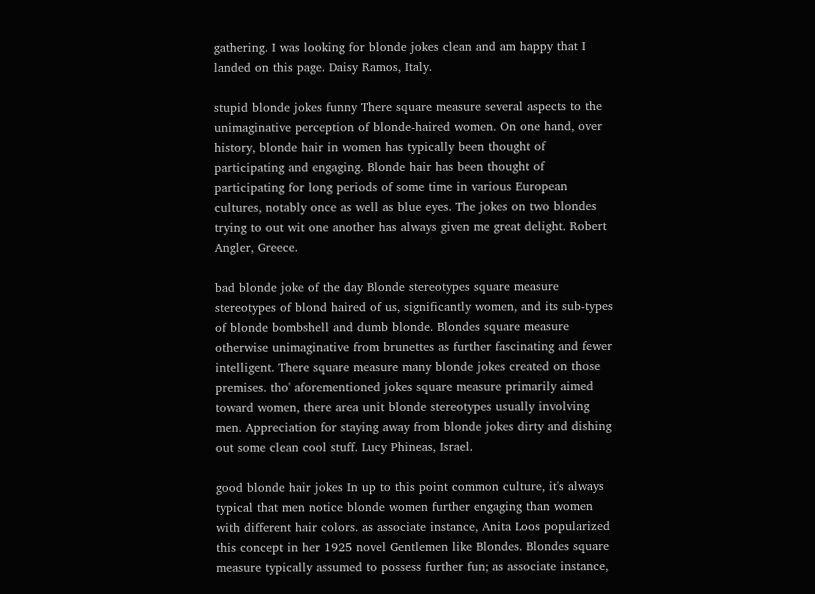gathering. I was looking for blonde jokes clean and am happy that I landed on this page. Daisy Ramos, Italy.

stupid blonde jokes funny There square measure several aspects to the unimaginative perception of blonde-haired women. On one hand, over history, blonde hair in women has typically been thought of participating and engaging. Blonde hair has been thought of participating for long periods of some time in various European cultures, notably once as well as blue eyes. The jokes on two blondes trying to out wit one another has always given me great delight. Robert Angler, Greece.

bad blonde joke of the day Blonde stereotypes square measure stereotypes of blond haired of us, significantly women, and its sub-types of blonde bombshell and dumb blonde. Blondes square measure otherwise unimaginative from brunettes as further fascinating and fewer intelligent. There square measure many blonde jokes created on those premises. tho' aforementioned jokes square measure primarily aimed toward women, there area unit blonde stereotypes usually involving men. Appreciation for staying away from blonde jokes dirty and dishing out some clean cool stuff. Lucy Phineas, Israel.

good blonde hair jokes In up to this point common culture, it's always typical that men notice blonde women further engaging than women with different hair colors. as associate instance, Anita Loos popularized this concept in her 1925 novel Gentlemen like Blondes. Blondes square measure typically assumed to possess further fun; as associate instance,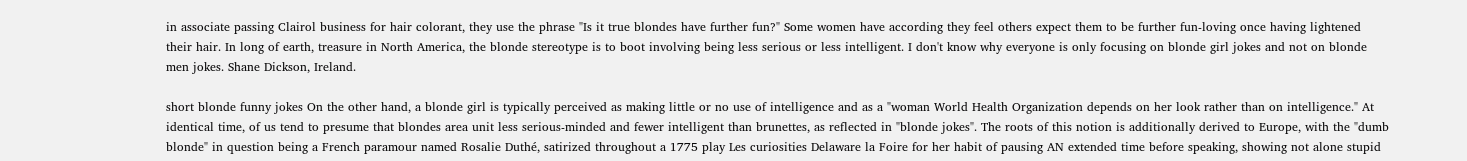in associate passing Clairol business for hair colorant, they use the phrase "Is it true blondes have further fun?" Some women have according they feel others expect them to be further fun-loving once having lightened their hair. In long of earth, treasure in North America, the blonde stereotype is to boot involving being less serious or less intelligent. I don't know why everyone is only focusing on blonde girl jokes and not on blonde men jokes. Shane Dickson, Ireland.

short blonde funny jokes On the other hand, a blonde girl is typically perceived as making little or no use of intelligence and as a "woman World Health Organization depends on her look rather than on intelligence." At identical time, of us tend to presume that blondes area unit less serious-minded and fewer intelligent than brunettes, as reflected in "blonde jokes". The roots of this notion is additionally derived to Europe, with the "dumb blonde" in question being a French paramour named Rosalie Duthé, satirized throughout a 1775 play Les curiosities Delaware la Foire for her habit of pausing AN extended time before speaking, showing not alone stupid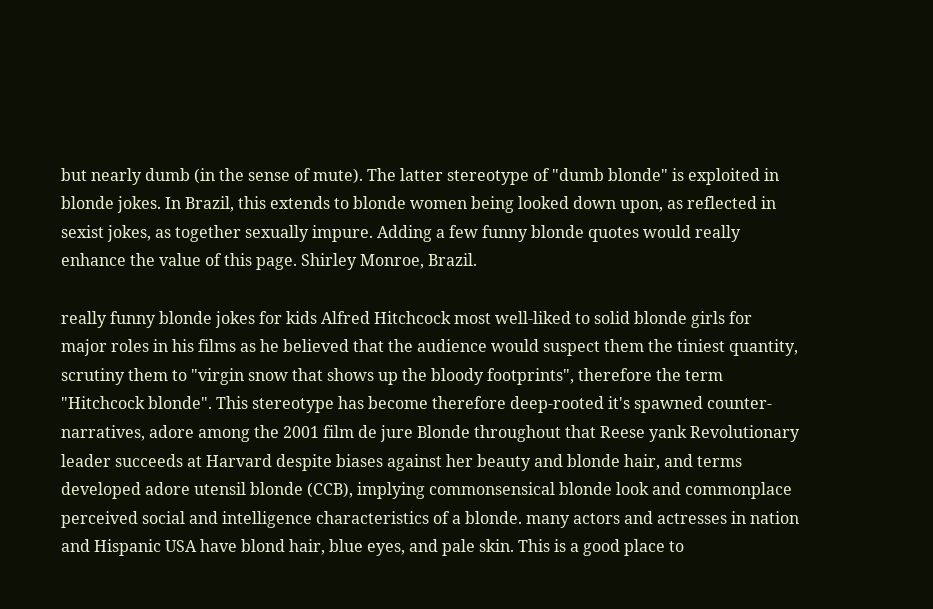but nearly dumb (in the sense of mute). The latter stereotype of "dumb blonde" is exploited in blonde jokes. In Brazil, this extends to blonde women being looked down upon, as reflected in sexist jokes, as together sexually impure. Adding a few funny blonde quotes would really enhance the value of this page. Shirley Monroe, Brazil.

really funny blonde jokes for kids Alfred Hitchcock most well-liked to solid blonde girls for major roles in his films as he believed that the audience would suspect them the tiniest quantity, scrutiny them to "virgin snow that shows up the bloody footprints", therefore the term "Hitchcock blonde". This stereotype has become therefore deep-rooted it's spawned counter-narratives, adore among the 2001 film de jure Blonde throughout that Reese yank Revolutionary leader succeeds at Harvard despite biases against her beauty and blonde hair, and terms developed adore utensil blonde (CCB), implying commonsensical blonde look and commonplace perceived social and intelligence characteristics of a blonde. many actors and actresses in nation and Hispanic USA have blond hair, blue eyes, and pale skin. This is a good place to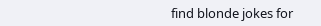find blonde jokes for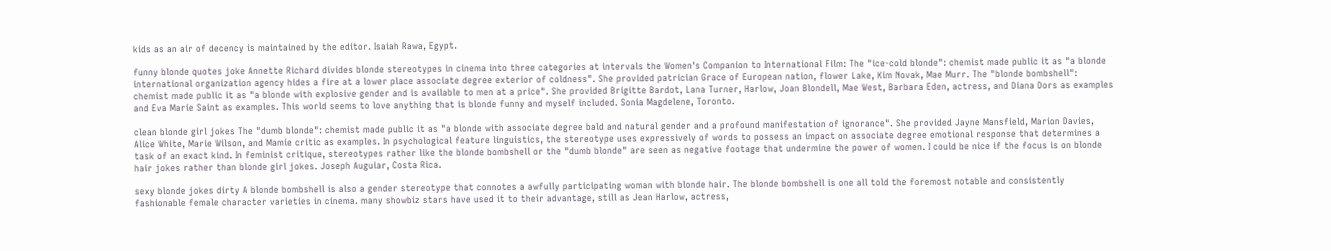kids as an air of decency is maintained by the editor. Isaiah Rawa, Egypt.

funny blonde quotes joke Annette Richard divides blonde stereotypes in cinema into three categories at intervals the Women's Companion to International Film: The "ice-cold blonde": chemist made public it as "a blonde international organization agency hides a fire at a lower place associate degree exterior of coldness". She provided patrician Grace of European nation, flower Lake, Kim Novak, Mae Murr. The "blonde bombshell": chemist made public it as "a blonde with explosive gender and is available to men at a price". She provided Brigitte Bardot, Lana Turner, Harlow, Joan Blondell, Mae West, Barbara Eden, actress, and Diana Dors as examples and Eva Marie Saint as examples. This world seems to love anything that is blonde funny and myself included. Sonia Magdelene, Toronto.

clean blonde girl jokes The "dumb blonde": chemist made public it as "a blonde with associate degree bald and natural gender and a profound manifestation of ignorance". She provided Jayne Mansfield, Marion Davies, Alice White, Marie Wilson, and Mamie critic as examples. In psychological feature linguistics, the stereotype uses expressively of words to possess an impact on associate degree emotional response that determines a task of an exact kind. In feminist critique, stereotypes rather like the blonde bombshell or the "dumb blonde" are seen as negative footage that undermine the power of women. I could be nice if the focus is on blonde hair jokes rather than blonde girl jokes. Joseph Auguiar, Costa Rica.

sexy blonde jokes dirty A blonde bombshell is also a gender stereotype that connotes a awfully participating woman with blonde hair. The blonde bombshell is one all told the foremost notable and consistently fashionable female character varieties in cinema. many showbiz stars have used it to their advantage, still as Jean Harlow, actress,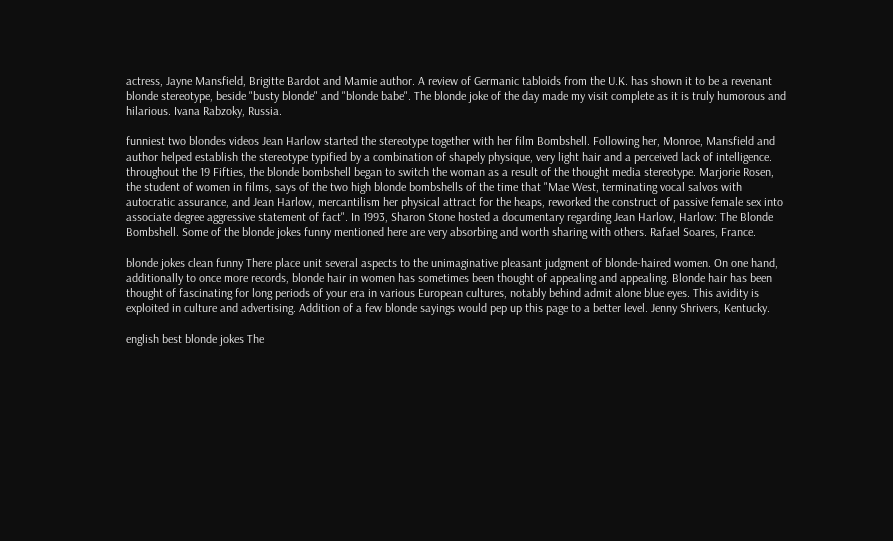actress, Jayne Mansfield, Brigitte Bardot and Mamie author. A review of Germanic tabloids from the U.K. has shown it to be a revenant blonde stereotype, beside "busty blonde" and "blonde babe". The blonde joke of the day made my visit complete as it is truly humorous and hilarious. Ivana Rabzoky, Russia.

funniest two blondes videos Jean Harlow started the stereotype together with her film Bombshell. Following her, Monroe, Mansfield and author helped establish the stereotype typified by a combination of shapely physique, very light hair and a perceived lack of intelligence. throughout the 19 Fifties, the blonde bombshell began to switch the woman as a result of the thought media stereotype. Marjorie Rosen, the student of women in films, says of the two high blonde bombshells of the time that "Mae West, terminating vocal salvos with autocratic assurance, and Jean Harlow, mercantilism her physical attract for the heaps, reworked the construct of passive female sex into associate degree aggressive statement of fact". In 1993, Sharon Stone hosted a documentary regarding Jean Harlow, Harlow: The Blonde Bombshell. Some of the blonde jokes funny mentioned here are very absorbing and worth sharing with others. Rafael Soares, France.

blonde jokes clean funny There place unit several aspects to the unimaginative pleasant judgment of blonde-haired women. On one hand, additionally to once more records, blonde hair in women has sometimes been thought of appealing and appealing. Blonde hair has been thought of fascinating for long periods of your era in various European cultures, notably behind admit alone blue eyes. This avidity is exploited in culture and advertising. Addition of a few blonde sayings would pep up this page to a better level. Jenny Shrivers, Kentucky.

english best blonde jokes The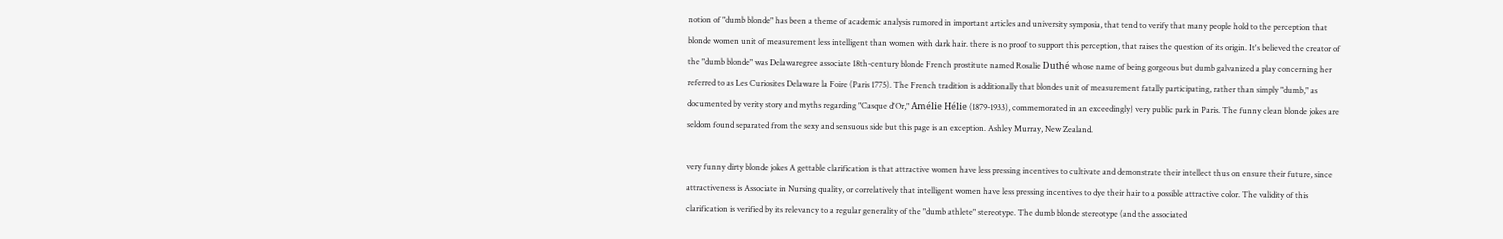notion of "dumb blonde" has been a theme of academic analysis rumored in important articles and university symposia, that tend to verify that many people hold to the perception that blonde women unit of measurement less intelligent than women with dark hair. there is no proof to support this perception, that raises the question of its origin. It's believed the creator of the "dumb blonde" was Delawaregree associate 18th-century blonde French prostitute named Rosalie Duthé whose name of being gorgeous but dumb galvanized a play concerning her referred to as Les Curiosites Delaware la Foire (Paris 1775). The French tradition is additionally that blondes unit of measurement fatally participating, rather than simply "dumb," as documented by verity story and myths regarding "Casque d'Or," Amélie Hélie (1879-1933), commemorated in an exceedingly} very public park in Paris. The funny clean blonde jokes are seldom found separated from the sexy and sensuous side but this page is an exception. Ashley Murray, New Zealand.

very funny dirty blonde jokes A gettable clarification is that attractive women have less pressing incentives to cultivate and demonstrate their intellect thus on ensure their future, since attractiveness is Associate in Nursing quality, or correlatively that intelligent women have less pressing incentives to dye their hair to a possible attractive color. The validity of this clarification is verified by its relevancy to a regular generality of the "dumb athlete" stereotype. The dumb blonde stereotype (and the associated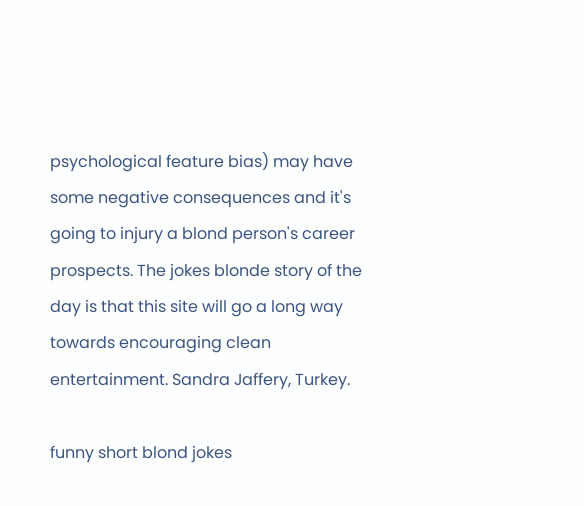psychological feature bias) may have some negative consequences and it's going to injury a blond person's career prospects. The jokes blonde story of the day is that this site will go a long way towards encouraging clean entertainment. Sandra Jaffery, Turkey.

funny short blond jokes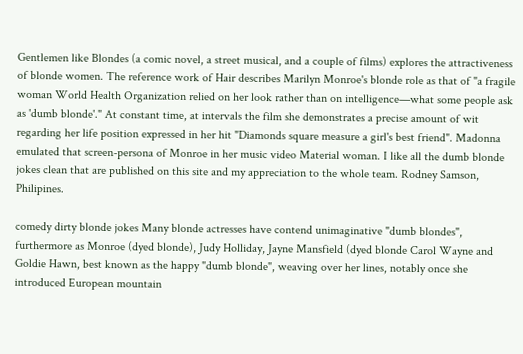Gentlemen like Blondes (a comic novel, a street musical, and a couple of films) explores the attractiveness of blonde women. The reference work of Hair describes Marilyn Monroe's blonde role as that of "a fragile woman World Health Organization relied on her look rather than on intelligence—what some people ask as 'dumb blonde'." At constant time, at intervals the film she demonstrates a precise amount of wit regarding her life position expressed in her hit "Diamonds square measure a girl's best friend". Madonna emulated that screen-persona of Monroe in her music video Material woman. I like all the dumb blonde jokes clean that are published on this site and my appreciation to the whole team. Rodney Samson, Philipines.

comedy dirty blonde jokes Many blonde actresses have contend unimaginative "dumb blondes", furthermore as Monroe (dyed blonde), Judy Holliday, Jayne Mansfield (dyed blonde Carol Wayne and Goldie Hawn, best known as the happy "dumb blonde", weaving over her lines, notably once she introduced European mountain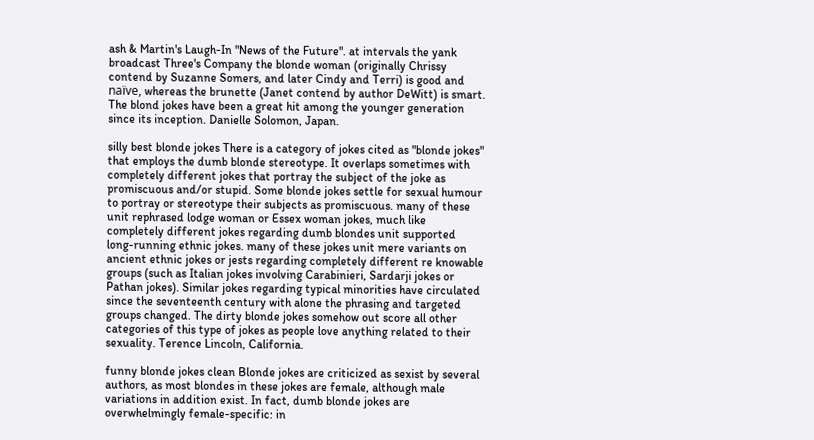ash & Martin's Laugh-In "News of the Future". at intervals the yank broadcast Three's Company the blonde woman (originally Chrissy contend by Suzanne Somers, and later Cindy and Terri) is good and naïve, whereas the brunette (Janet contend by author DeWitt) is smart. The blond jokes have been a great hit among the younger generation since its inception. Danielle Solomon, Japan.

silly best blonde jokes There is a category of jokes cited as "blonde jokes" that employs the dumb blonde stereotype. It overlaps sometimes with completely different jokes that portray the subject of the joke as promiscuous and/or stupid. Some blonde jokes settle for sexual humour to portray or stereotype their subjects as promiscuous. many of these unit rephrased lodge woman or Essex woman jokes, much like completely different jokes regarding dumb blondes unit supported long-running ethnic jokes. many of these jokes unit mere variants on ancient ethnic jokes or jests regarding completely different re knowable groups (such as Italian jokes involving Carabinieri, Sardarji jokes or Pathan jokes). Similar jokes regarding typical minorities have circulated since the seventeenth century with alone the phrasing and targeted groups changed. The dirty blonde jokes somehow out score all other categories of this type of jokes as people love anything related to their sexuality. Terence Lincoln, California.

funny blonde jokes clean Blonde jokes are criticized as sexist by several authors, as most blondes in these jokes are female, although male variations in addition exist. In fact, dumb blonde jokes are overwhelmingly female-specific: in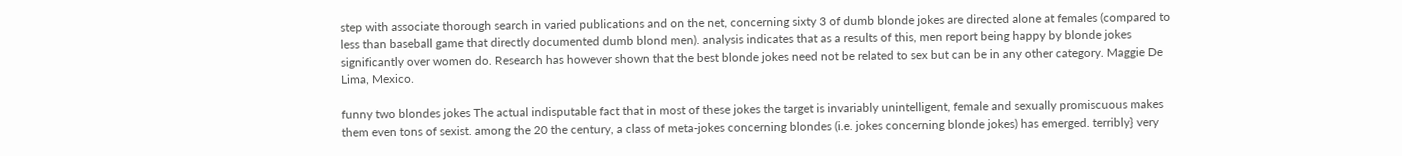step with associate thorough search in varied publications and on the net, concerning sixty 3 of dumb blonde jokes are directed alone at females (compared to less than baseball game that directly documented dumb blond men). analysis indicates that as a results of this, men report being happy by blonde jokes significantly over women do. Research has however shown that the best blonde jokes need not be related to sex but can be in any other category. Maggie De Lima, Mexico.

funny two blondes jokes The actual indisputable fact that in most of these jokes the target is invariably unintelligent, female and sexually promiscuous makes them even tons of sexist. among the 20 the century, a class of meta-jokes concerning blondes (i.e. jokes concerning blonde jokes) has emerged. terribly} very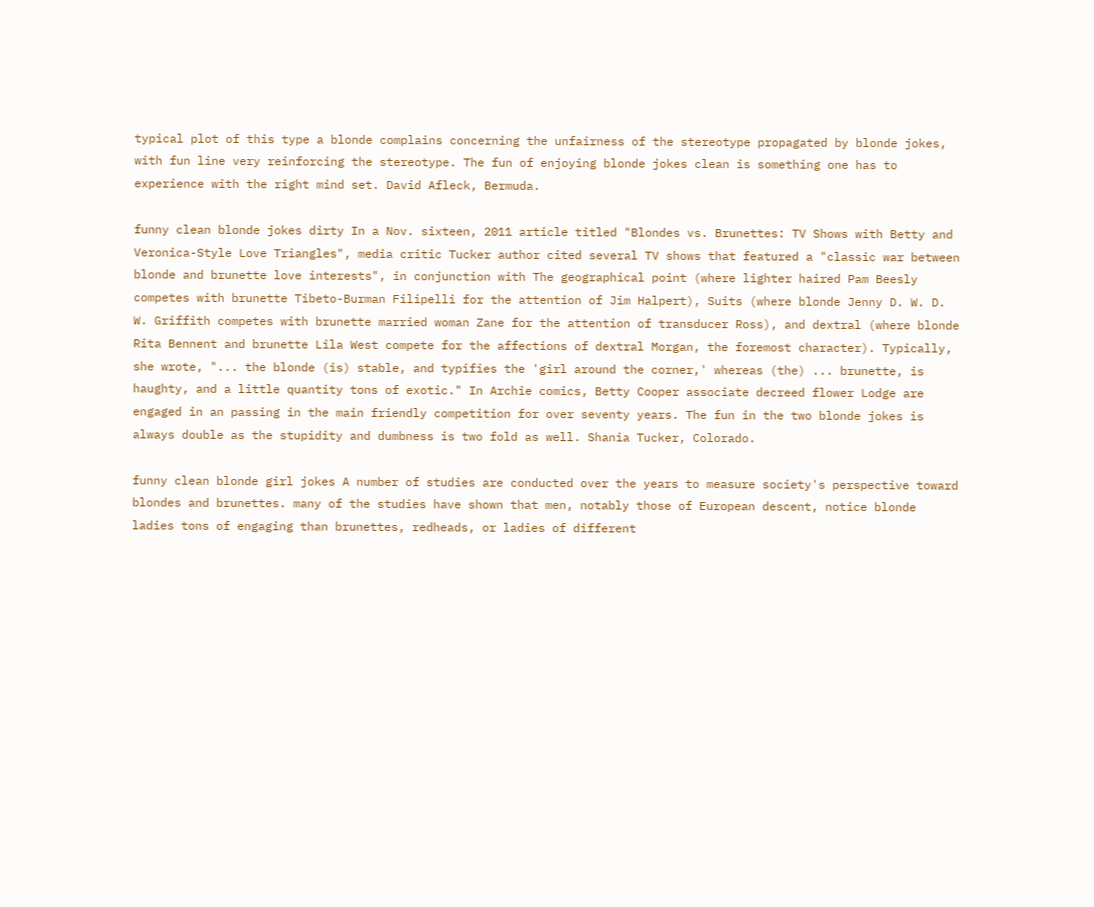typical plot of this type a blonde complains concerning the unfairness of the stereotype propagated by blonde jokes, with fun line very reinforcing the stereotype. The fun of enjoying blonde jokes clean is something one has to experience with the right mind set. David Afleck, Bermuda.

funny clean blonde jokes dirty In a Nov. sixteen, 2011 article titled "Blondes vs. Brunettes: TV Shows with Betty and Veronica-Style Love Triangles", media critic Tucker author cited several TV shows that featured a "classic war between blonde and brunette love interests", in conjunction with The geographical point (where lighter haired Pam Beesly competes with brunette Tibeto-Burman Filipelli for the attention of Jim Halpert), Suits (where blonde Jenny D. W. D. W. Griffith competes with brunette married woman Zane for the attention of transducer Ross), and dextral (where blonde Rita Bennent and brunette Lila West compete for the affections of dextral Morgan, the foremost character). Typically, she wrote, "... the blonde (is) stable, and typifies the 'girl around the corner,' whereas (the) ... brunette, is haughty, and a little quantity tons of exotic." In Archie comics, Betty Cooper associate decreed flower Lodge are engaged in an passing in the main friendly competition for over seventy years. The fun in the two blonde jokes is always double as the stupidity and dumbness is two fold as well. Shania Tucker, Colorado.

funny clean blonde girl jokes A number of studies are conducted over the years to measure society's perspective toward blondes and brunettes. many of the studies have shown that men, notably those of European descent, notice blonde ladies tons of engaging than brunettes, redheads, or ladies of different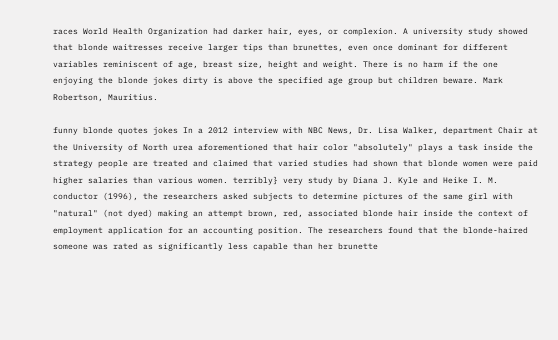races World Health Organization had darker hair, eyes, or complexion. A university study showed that blonde waitresses receive larger tips than brunettes, even once dominant for different variables reminiscent of age, breast size, height and weight. There is no harm if the one enjoying the blonde jokes dirty is above the specified age group but children beware. Mark Robertson, Mauritius.

funny blonde quotes jokes In a 2012 interview with NBC News, Dr. Lisa Walker, department Chair at the University of North urea aforementioned that hair color "absolutely" plays a task inside the strategy people are treated and claimed that varied studies had shown that blonde women were paid higher salaries than various women. terribly} very study by Diana J. Kyle and Heike I. M. conductor (1996), the researchers asked subjects to determine pictures of the same girl with "natural" (not dyed) making an attempt brown, red, associated blonde hair inside the context of employment application for an accounting position. The researchers found that the blonde-haired someone was rated as significantly less capable than her brunette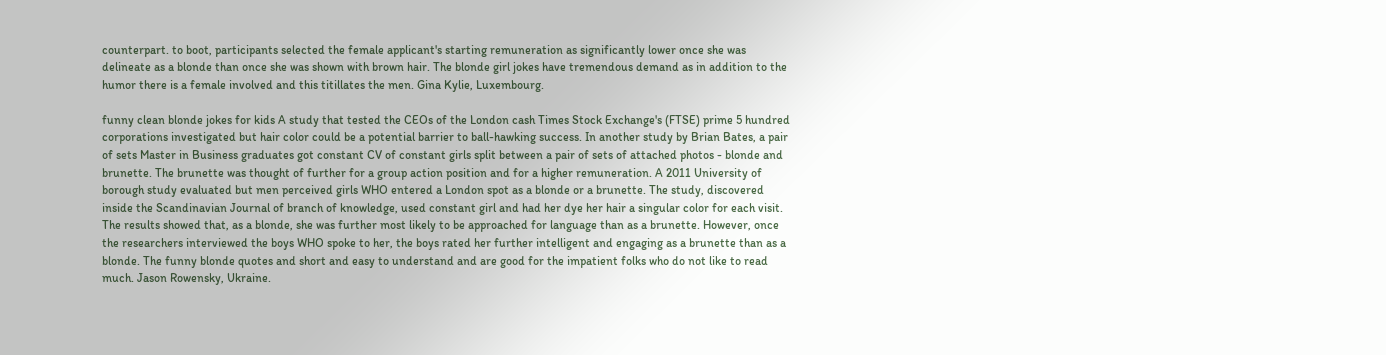counterpart. to boot, participants selected the female applicant's starting remuneration as significantly lower once she was delineate as a blonde than once she was shown with brown hair. The blonde girl jokes have tremendous demand as in addition to the humor there is a female involved and this titillates the men. Gina Kylie, Luxembourg.

funny clean blonde jokes for kids A study that tested the CEOs of the London cash Times Stock Exchange's (FTSE) prime 5 hundred corporations investigated but hair color could be a potential barrier to ball-hawking success. In another study by Brian Bates, a pair of sets Master in Business graduates got constant CV of constant girls split between a pair of sets of attached photos - blonde and brunette. The brunette was thought of further for a group action position and for a higher remuneration. A 2011 University of borough study evaluated but men perceived girls WHO entered a London spot as a blonde or a brunette. The study, discovered inside the Scandinavian Journal of branch of knowledge, used constant girl and had her dye her hair a singular color for each visit. The results showed that, as a blonde, she was further most likely to be approached for language than as a brunette. However, once the researchers interviewed the boys WHO spoke to her, the boys rated her further intelligent and engaging as a brunette than as a blonde. The funny blonde quotes and short and easy to understand and are good for the impatient folks who do not like to read much. Jason Rowensky, Ukraine.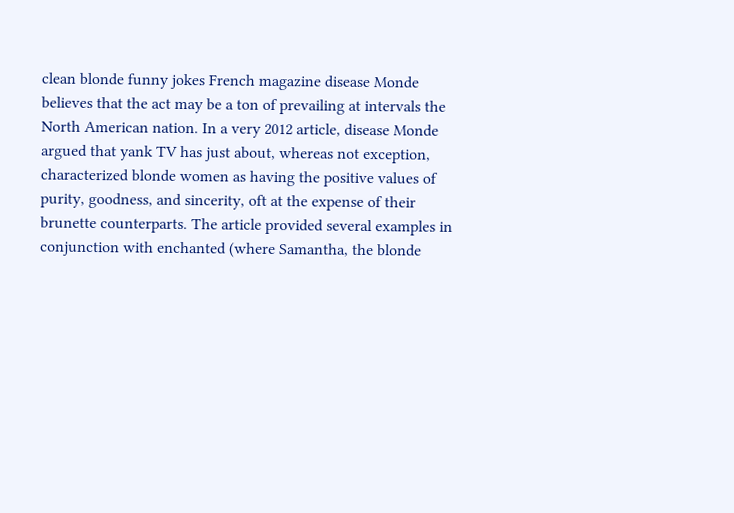clean blonde funny jokes French magazine disease Monde believes that the act may be a ton of prevailing at intervals the North American nation. In a very 2012 article, disease Monde argued that yank TV has just about, whereas not exception, characterized blonde women as having the positive values of purity, goodness, and sincerity, oft at the expense of their brunette counterparts. The article provided several examples in conjunction with enchanted (where Samantha, the blonde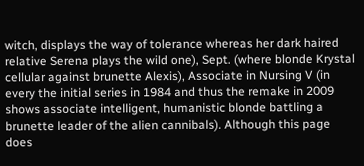witch, displays the way of tolerance whereas her dark haired relative Serena plays the wild one), Sept. (where blonde Krystal cellular against brunette Alexis), Associate in Nursing V (in every the initial series in 1984 and thus the remake in 2009 shows associate intelligent, humanistic blonde battling a brunette leader of the alien cannibals). Although this page does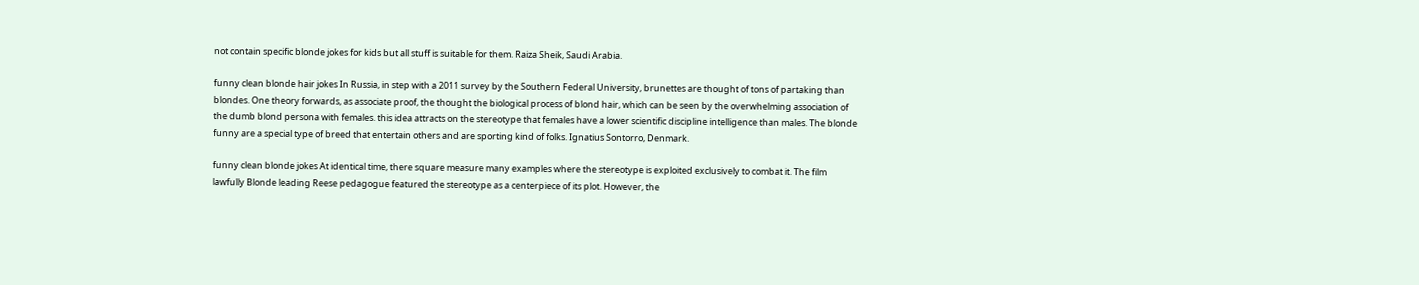not contain specific blonde jokes for kids but all stuff is suitable for them. Raiza Sheik, Saudi Arabia.

funny clean blonde hair jokes In Russia, in step with a 2011 survey by the Southern Federal University, brunettes are thought of tons of partaking than blondes. One theory forwards, as associate proof, the thought the biological process of blond hair, which can be seen by the overwhelming association of the dumb blond persona with females. this idea attracts on the stereotype that females have a lower scientific discipline intelligence than males. The blonde funny are a special type of breed that entertain others and are sporting kind of folks. Ignatius Sontorro, Denmark.

funny clean blonde jokes At identical time, there square measure many examples where the stereotype is exploited exclusively to combat it. The film lawfully Blonde leading Reese pedagogue featured the stereotype as a centerpiece of its plot. However, the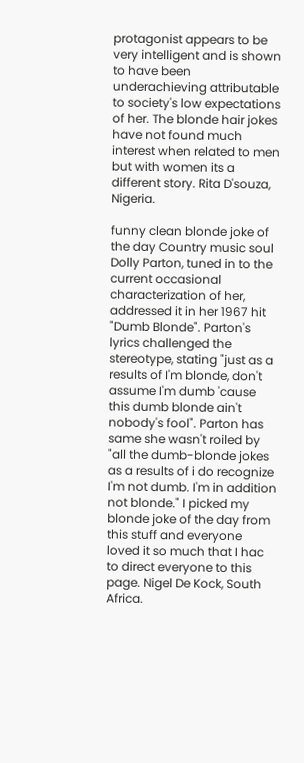protagonist appears to be very intelligent and is shown to have been underachieving attributable to society's low expectations of her. The blonde hair jokes have not found much interest when related to men but with women its a different story. Rita D'souza, Nigeria.

funny clean blonde joke of the day Country music soul Dolly Parton, tuned in to the current occasional characterization of her, addressed it in her 1967 hit "Dumb Blonde". Parton's lyrics challenged the stereotype, stating "just as a results of I'm blonde, don't assume I'm dumb 'cause this dumb blonde ain't nobody's fool". Parton has same she wasn't roiled by "all the dumb-blonde jokes as a results of i do recognize I'm not dumb. I'm in addition not blonde." I picked my blonde joke of the day from this stuff and everyone loved it so much that I hac to direct everyone to this page. Nigel De Kock, South Africa.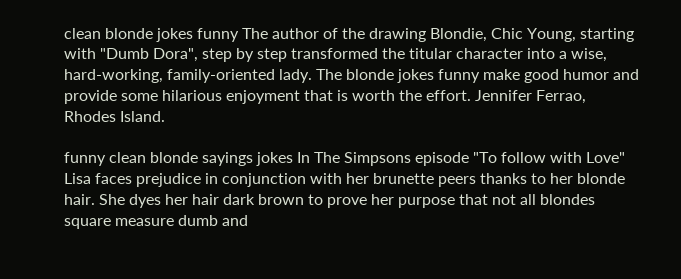clean blonde jokes funny The author of the drawing Blondie, Chic Young, starting with "Dumb Dora", step by step transformed the titular character into a wise, hard-working, family-oriented lady. The blonde jokes funny make good humor and provide some hilarious enjoyment that is worth the effort. Jennifer Ferrao, Rhodes Island.

funny clean blonde sayings jokes In The Simpsons episode "To follow with Love" Lisa faces prejudice in conjunction with her brunette peers thanks to her blonde hair. She dyes her hair dark brown to prove her purpose that not all blondes square measure dumb and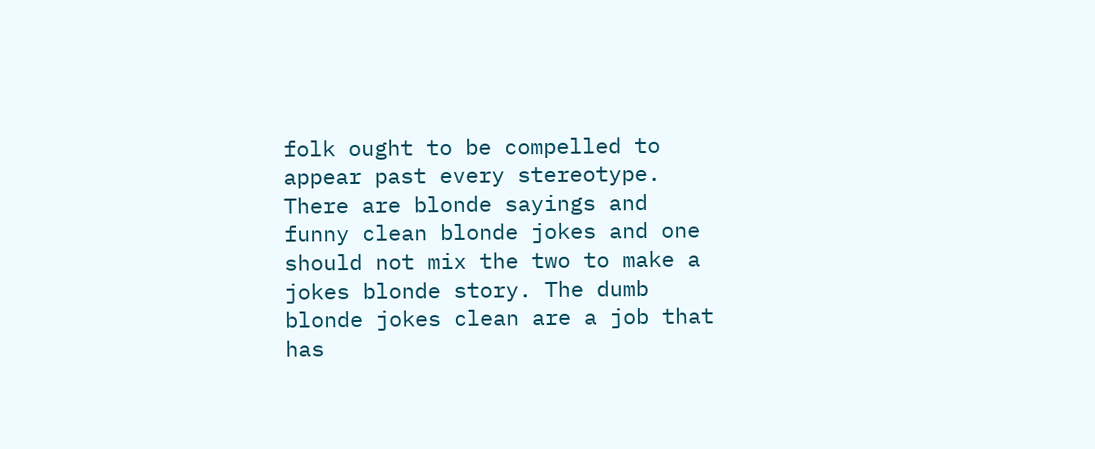folk ought to be compelled to appear past every stereotype. There are blonde sayings and funny clean blonde jokes and one should not mix the two to make a jokes blonde story. The dumb blonde jokes clean are a job that has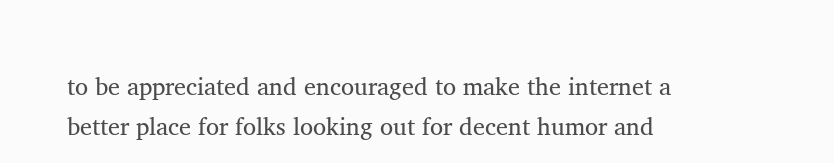to be appreciated and encouraged to make the internet a better place for folks looking out for decent humor and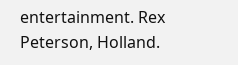entertainment. Rex Peterson, Holland.